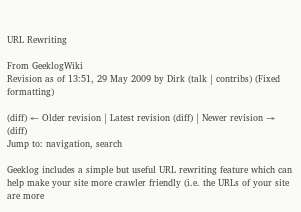URL Rewriting

From GeeklogWiki
Revision as of 13:51, 29 May 2009 by Dirk (talk | contribs) (Fixed formatting)

(diff) ← Older revision | Latest revision (diff) | Newer revision → (diff)
Jump to: navigation, search

Geeklog includes a simple but useful URL rewriting feature which can help make your site more crawler friendly (i.e. the URLs of your site are more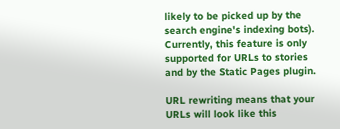likely to be picked up by the search engine's indexing bots). Currently, this feature is only supported for URLs to stories and by the Static Pages plugin.

URL rewriting means that your URLs will look like this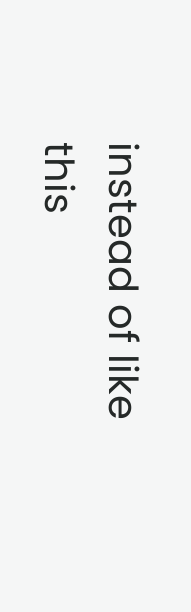instead of like this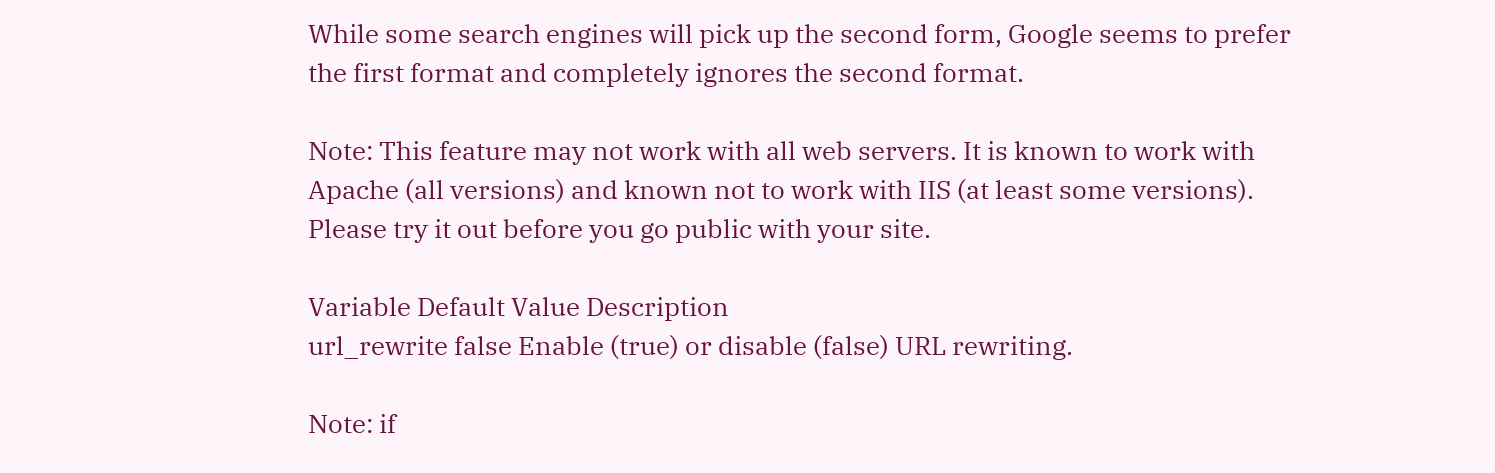While some search engines will pick up the second form, Google seems to prefer the first format and completely ignores the second format.

Note: This feature may not work with all web servers. It is known to work with Apache (all versions) and known not to work with IIS (at least some versions). Please try it out before you go public with your site.

Variable Default Value Description
url_rewrite false Enable (true) or disable (false) URL rewriting.

Note: if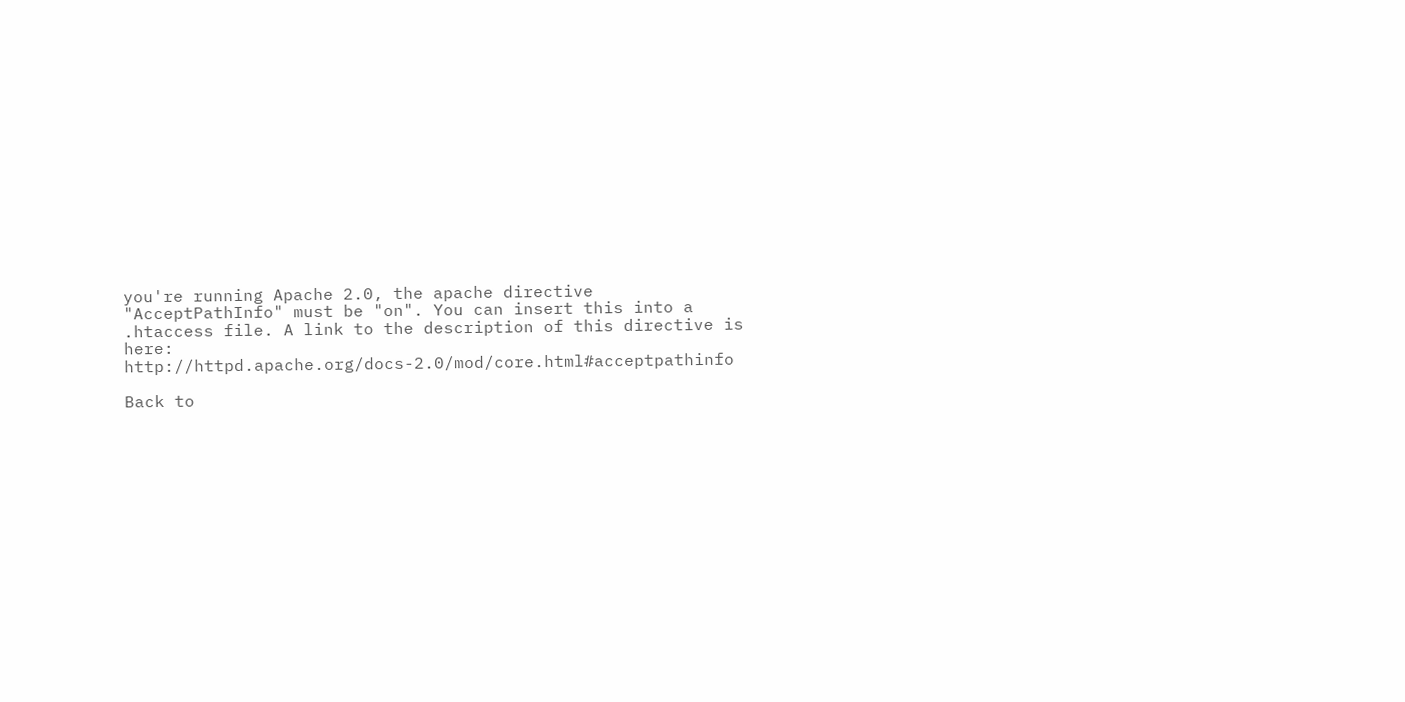you're running Apache 2.0, the apache directive "AcceptPathInfo" must be "on". You can insert this into a .htaccess file. A link to the description of this directive is here: http://httpd.apache.org/docs-2.0/mod/core.html#acceptpathinfo

Back to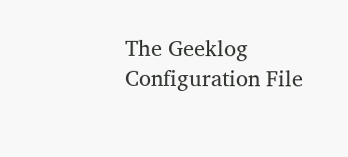The Geeklog Configuration File